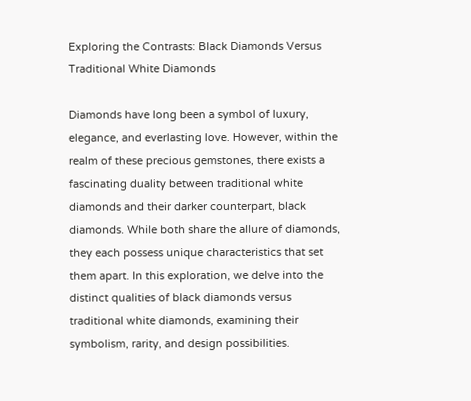Exploring the Contrasts: Black Diamonds Versus Traditional White Diamonds

Diamonds have long been a symbol of luxury, elegance, and everlasting love. However, within the realm of these precious gemstones, there exists a fascinating duality between traditional white diamonds and their darker counterpart, black diamonds. While both share the allure of diamonds, they each possess unique characteristics that set them apart. In this exploration, we delve into the distinct qualities of black diamonds versus traditional white diamonds, examining their symbolism, rarity, and design possibilities.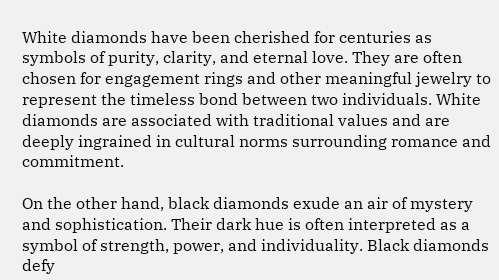White diamonds have been cherished for centuries as symbols of purity, clarity, and eternal love. They are often chosen for engagement rings and other meaningful jewelry to represent the timeless bond between two individuals. White diamonds are associated with traditional values and are deeply ingrained in cultural norms surrounding romance and commitment.

On the other hand, black diamonds exude an air of mystery and sophistication. Their dark hue is often interpreted as a symbol of strength, power, and individuality. Black diamonds defy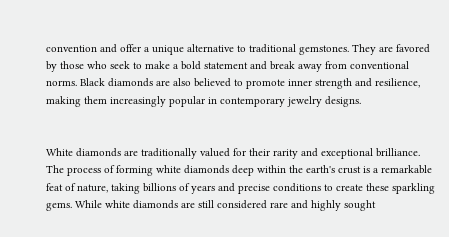convention and offer a unique alternative to traditional gemstones. They are favored by those who seek to make a bold statement and break away from conventional norms. Black diamonds are also believed to promote inner strength and resilience, making them increasingly popular in contemporary jewelry designs.


White diamonds are traditionally valued for their rarity and exceptional brilliance. The process of forming white diamonds deep within the earth's crust is a remarkable feat of nature, taking billions of years and precise conditions to create these sparkling gems. While white diamonds are still considered rare and highly sought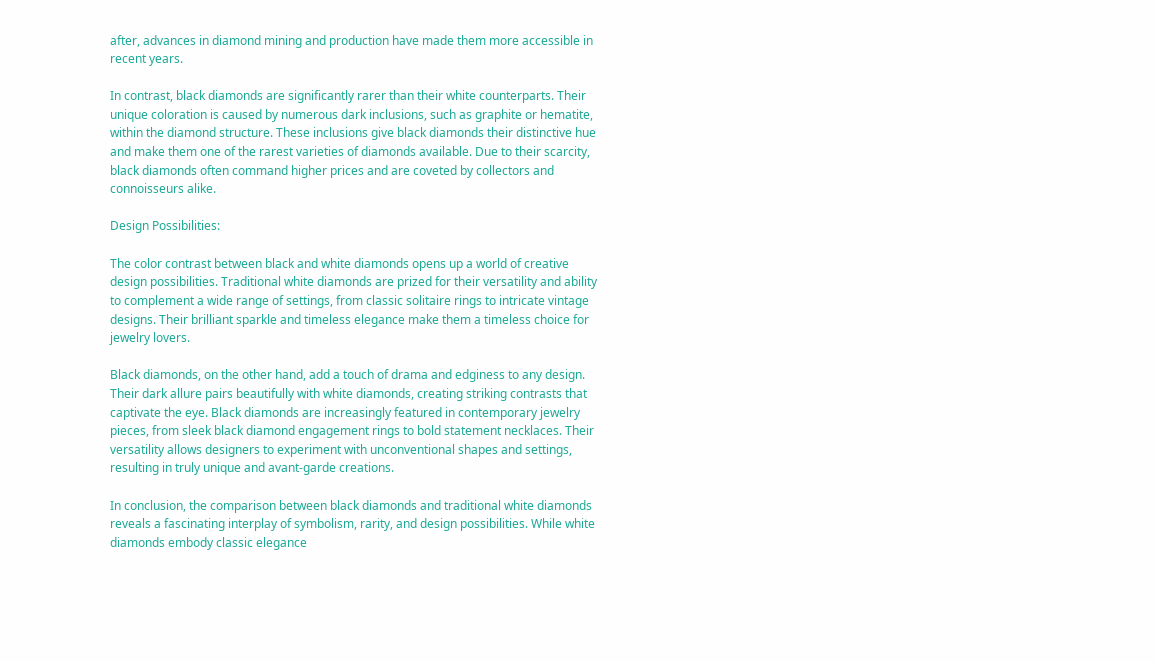after, advances in diamond mining and production have made them more accessible in recent years.

In contrast, black diamonds are significantly rarer than their white counterparts. Their unique coloration is caused by numerous dark inclusions, such as graphite or hematite, within the diamond structure. These inclusions give black diamonds their distinctive hue and make them one of the rarest varieties of diamonds available. Due to their scarcity, black diamonds often command higher prices and are coveted by collectors and connoisseurs alike.

Design Possibilities:

The color contrast between black and white diamonds opens up a world of creative design possibilities. Traditional white diamonds are prized for their versatility and ability to complement a wide range of settings, from classic solitaire rings to intricate vintage designs. Their brilliant sparkle and timeless elegance make them a timeless choice for jewelry lovers.

Black diamonds, on the other hand, add a touch of drama and edginess to any design. Their dark allure pairs beautifully with white diamonds, creating striking contrasts that captivate the eye. Black diamonds are increasingly featured in contemporary jewelry pieces, from sleek black diamond engagement rings to bold statement necklaces. Their versatility allows designers to experiment with unconventional shapes and settings, resulting in truly unique and avant-garde creations.

In conclusion, the comparison between black diamonds and traditional white diamonds reveals a fascinating interplay of symbolism, rarity, and design possibilities. While white diamonds embody classic elegance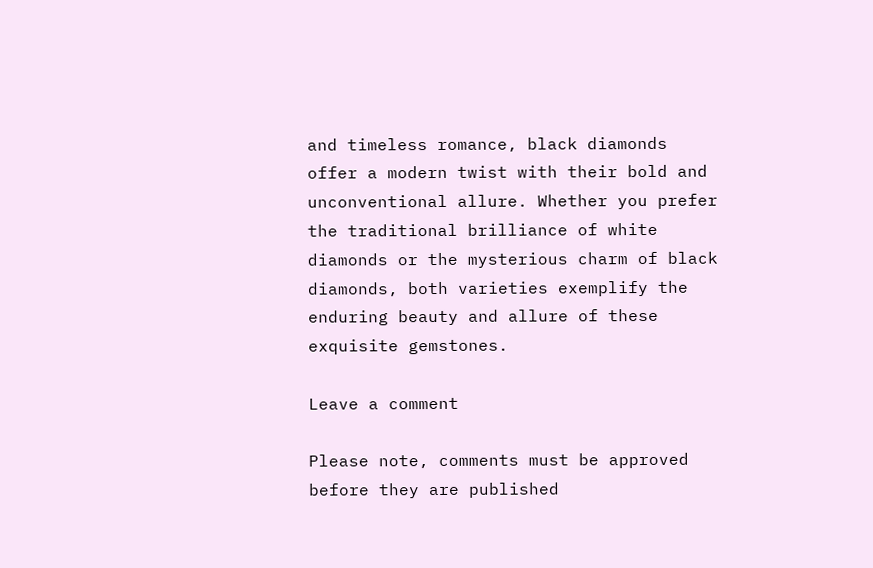and timeless romance, black diamonds offer a modern twist with their bold and unconventional allure. Whether you prefer the traditional brilliance of white diamonds or the mysterious charm of black diamonds, both varieties exemplify the enduring beauty and allure of these exquisite gemstones.

Leave a comment

Please note, comments must be approved before they are published